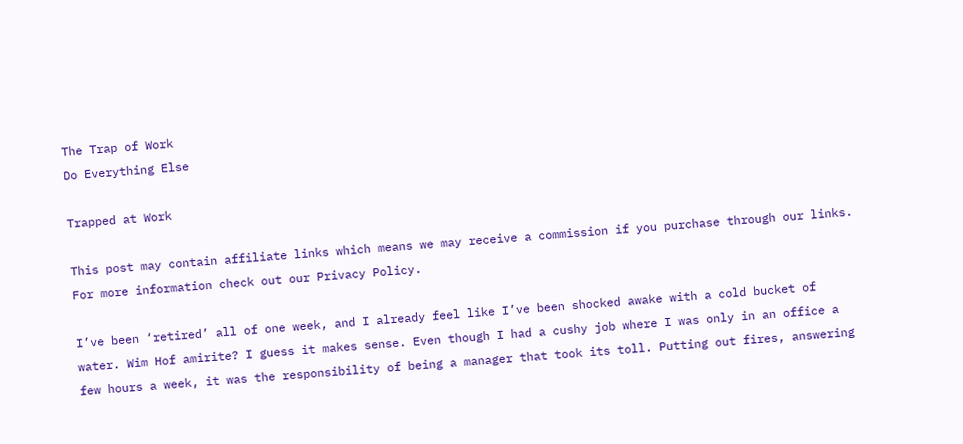The Trap of Work
Do Everything Else

Trapped at Work

This post may contain affiliate links which means we may receive a commission if you purchase through our links. For more information check out our Privacy Policy.

I’ve been ‘retired’ all of one week, and I already feel like I’ve been shocked awake with a cold bucket of water. Wim Hof amirite? I guess it makes sense. Even though I had a cushy job where I was only in an office a few hours a week, it was the responsibility of being a manager that took its toll. Putting out fires, answering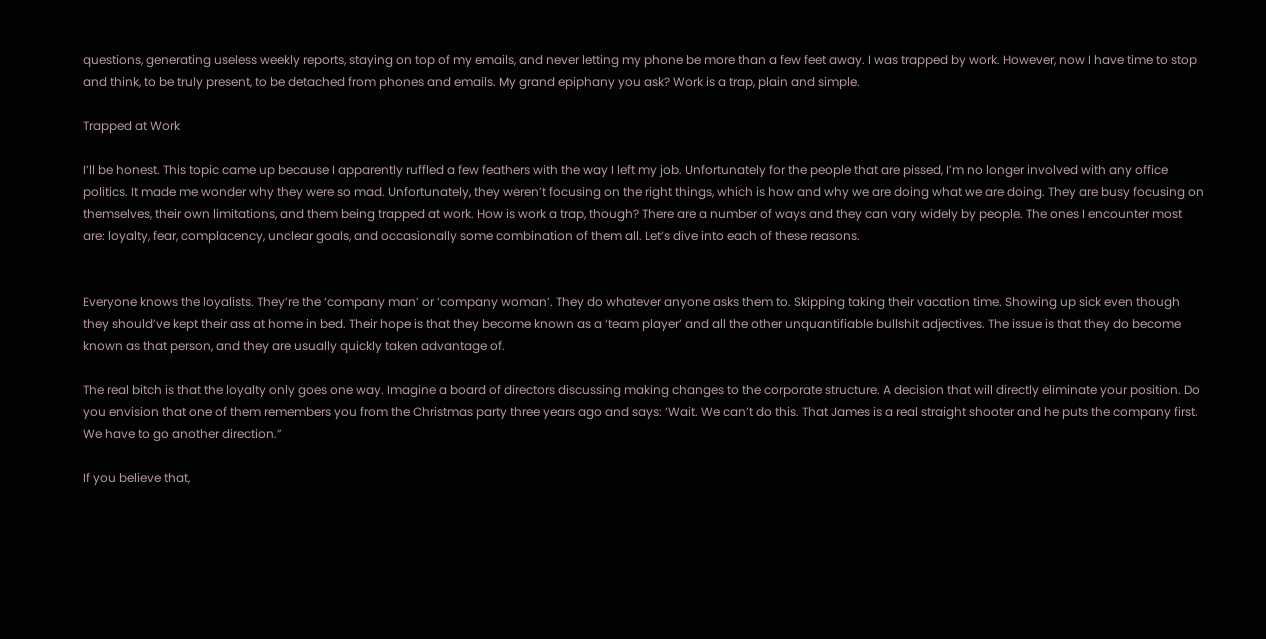questions, generating useless weekly reports, staying on top of my emails, and never letting my phone be more than a few feet away. I was trapped by work. However, now I have time to stop and think, to be truly present, to be detached from phones and emails. My grand epiphany you ask? Work is a trap, plain and simple.

Trapped at Work

I’ll be honest. This topic came up because I apparently ruffled a few feathers with the way I left my job. Unfortunately for the people that are pissed, I’m no longer involved with any office politics. It made me wonder why they were so mad. Unfortunately, they weren’t focusing on the right things, which is how and why we are doing what we are doing. They are busy focusing on themselves, their own limitations, and them being trapped at work. How is work a trap, though? There are a number of ways and they can vary widely by people. The ones I encounter most are: loyalty, fear, complacency, unclear goals, and occasionally some combination of them all. Let’s dive into each of these reasons.


Everyone knows the loyalists. They’re the ‘company man’ or ‘company woman’. They do whatever anyone asks them to. Skipping taking their vacation time. Showing up sick even though they should’ve kept their ass at home in bed. Their hope is that they become known as a ‘team player’ and all the other unquantifiable bullshit adjectives. The issue is that they do become known as that person, and they are usually quickly taken advantage of.

The real bitch is that the loyalty only goes one way. Imagine a board of directors discussing making changes to the corporate structure. A decision that will directly eliminate your position. Do you envision that one of them remembers you from the Christmas party three years ago and says: ‘Wait. We can’t do this. That James is a real straight shooter and he puts the company first. We have to go another direction.”

If you believe that,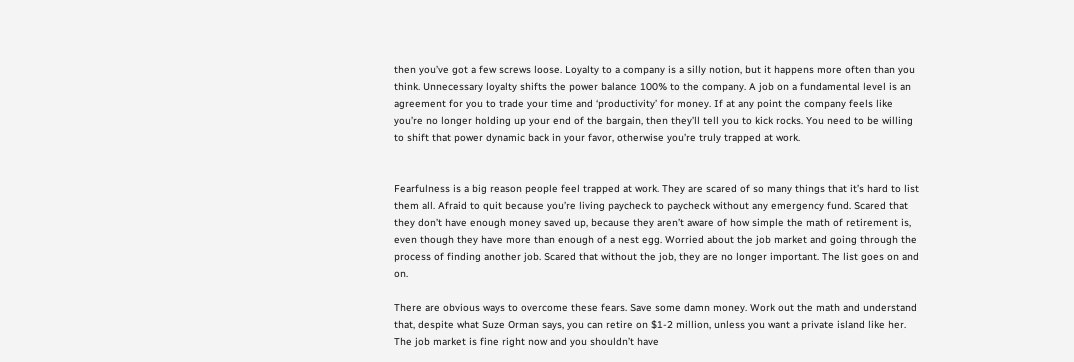then you’ve got a few screws loose. Loyalty to a company is a silly notion, but it happens more often than you think. Unnecessary loyalty shifts the power balance 100% to the company. A job on a fundamental level is an agreement for you to trade your time and ‘productivity’ for money. If at any point the company feels like you’re no longer holding up your end of the bargain, then they’ll tell you to kick rocks. You need to be willing to shift that power dynamic back in your favor, otherwise you’re truly trapped at work.


Fearfulness is a big reason people feel trapped at work. They are scared of so many things that it’s hard to list them all. Afraid to quit because you’re living paycheck to paycheck without any emergency fund. Scared that they don’t have enough money saved up, because they aren’t aware of how simple the math of retirement is, even though they have more than enough of a nest egg. Worried about the job market and going through the process of finding another job. Scared that without the job, they are no longer important. The list goes on and on.

There are obvious ways to overcome these fears. Save some damn money. Work out the math and understand that, despite what Suze Orman says, you can retire on $1-2 million, unless you want a private island like her. The job market is fine right now and you shouldn’t have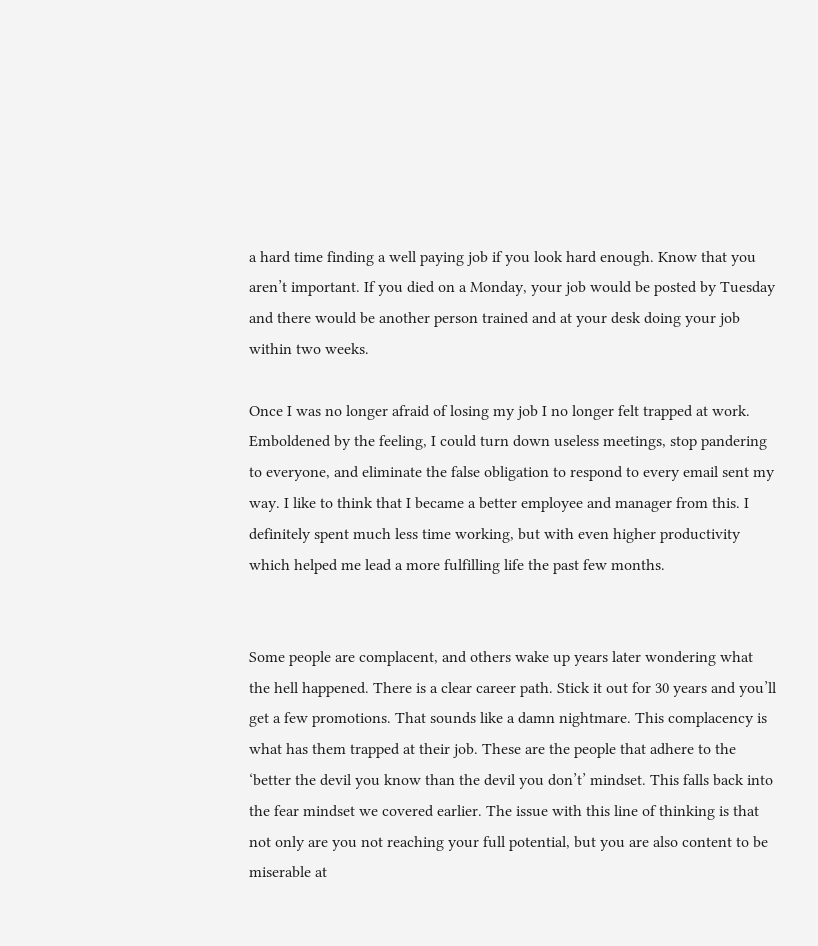a hard time finding a well paying job if you look hard enough. Know that you aren’t important. If you died on a Monday, your job would be posted by Tuesday and there would be another person trained and at your desk doing your job within two weeks.

Once I was no longer afraid of losing my job I no longer felt trapped at work. Emboldened by the feeling, I could turn down useless meetings, stop pandering to everyone, and eliminate the false obligation to respond to every email sent my way. I like to think that I became a better employee and manager from this. I definitely spent much less time working, but with even higher productivity which helped me lead a more fulfilling life the past few months.


Some people are complacent, and others wake up years later wondering what the hell happened. There is a clear career path. Stick it out for 30 years and you’ll get a few promotions. That sounds like a damn nightmare. This complacency is what has them trapped at their job. These are the people that adhere to the ‘better the devil you know than the devil you don’t’ mindset. This falls back into the fear mindset we covered earlier. The issue with this line of thinking is that not only are you not reaching your full potential, but you are also content to be miserable at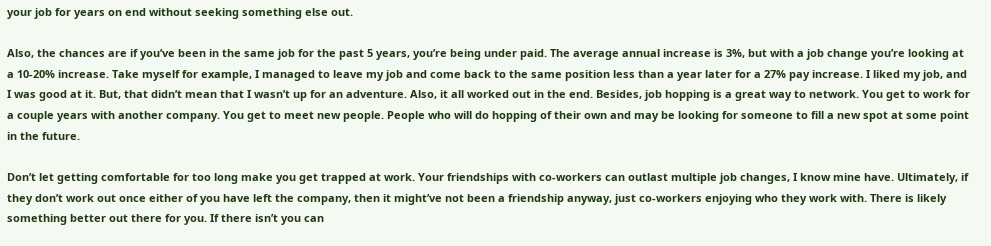your job for years on end without seeking something else out.

Also, the chances are if you’ve been in the same job for the past 5 years, you’re being under paid. The average annual increase is 3%, but with a job change you’re looking at a 10-20% increase. Take myself for example, I managed to leave my job and come back to the same position less than a year later for a 27% pay increase. I liked my job, and I was good at it. But, that didn’t mean that I wasn’t up for an adventure. Also, it all worked out in the end. Besides, job hopping is a great way to network. You get to work for a couple years with another company. You get to meet new people. People who will do hopping of their own and may be looking for someone to fill a new spot at some point in the future.

Don’t let getting comfortable for too long make you get trapped at work. Your friendships with co-workers can outlast multiple job changes, I know mine have. Ultimately, if they don’t work out once either of you have left the company, then it might’ve not been a friendship anyway, just co-workers enjoying who they work with. There is likely something better out there for you. If there isn’t you can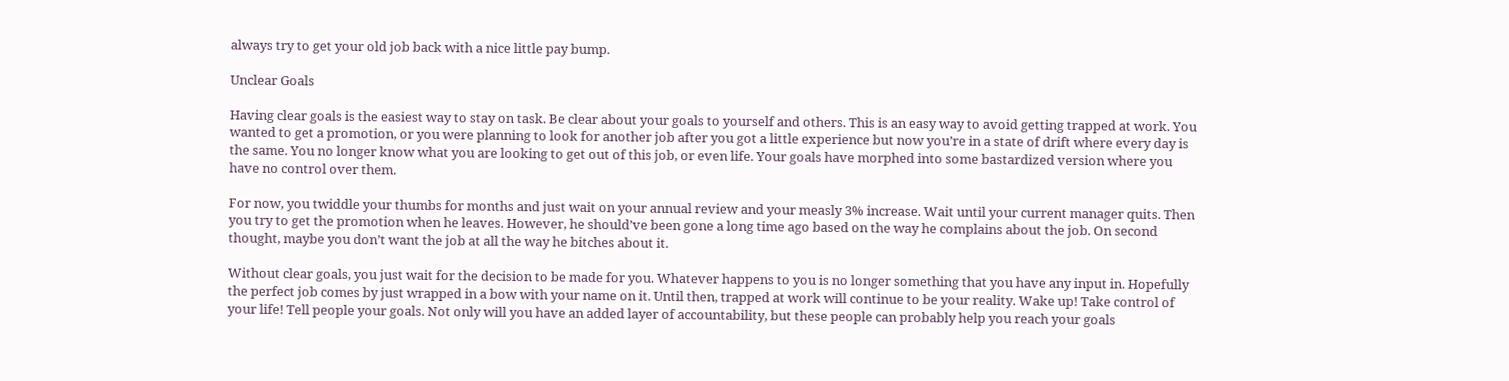always try to get your old job back with a nice little pay bump.

Unclear Goals

Having clear goals is the easiest way to stay on task. Be clear about your goals to yourself and others. This is an easy way to avoid getting trapped at work. You wanted to get a promotion, or you were planning to look for another job after you got a little experience but now you’re in a state of drift where every day is the same. You no longer know what you are looking to get out of this job, or even life. Your goals have morphed into some bastardized version where you have no control over them.

For now, you twiddle your thumbs for months and just wait on your annual review and your measly 3% increase. Wait until your current manager quits. Then you try to get the promotion when he leaves. However, he should’ve been gone a long time ago based on the way he complains about the job. On second thought, maybe you don’t want the job at all the way he bitches about it.

Without clear goals, you just wait for the decision to be made for you. Whatever happens to you is no longer something that you have any input in. Hopefully the perfect job comes by just wrapped in a bow with your name on it. Until then, trapped at work will continue to be your reality. Wake up! Take control of your life! Tell people your goals. Not only will you have an added layer of accountability, but these people can probably help you reach your goals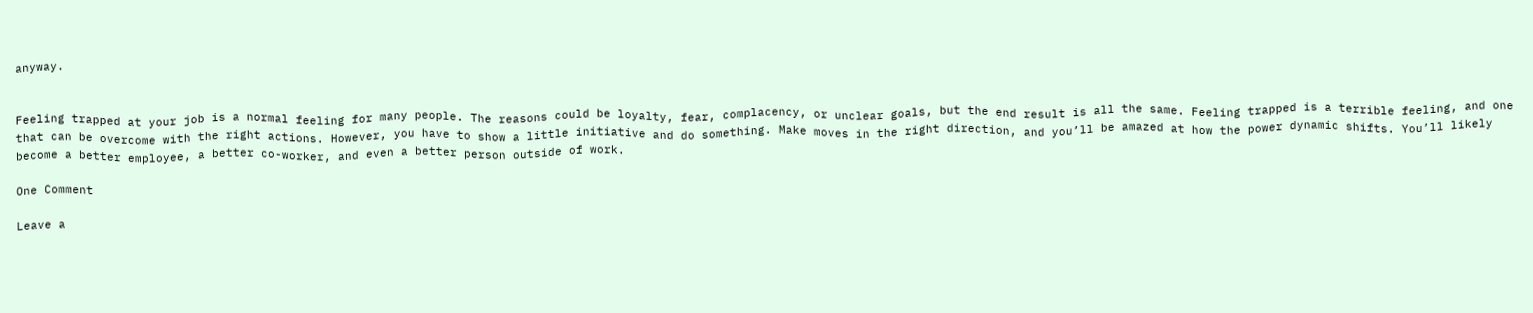anyway.


Feeling trapped at your job is a normal feeling for many people. The reasons could be loyalty, fear, complacency, or unclear goals, but the end result is all the same. Feeling trapped is a terrible feeling, and one that can be overcome with the right actions. However, you have to show a little initiative and do something. Make moves in the right direction, and you’ll be amazed at how the power dynamic shifts. You’ll likely become a better employee, a better co-worker, and even a better person outside of work.

One Comment

Leave a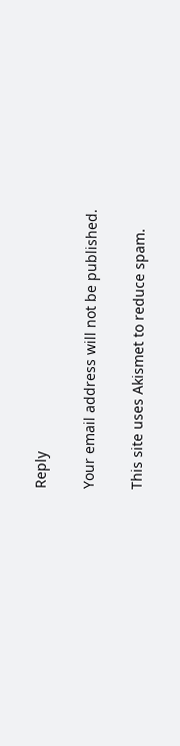Reply

Your email address will not be published.

This site uses Akismet to reduce spam.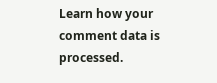Learn how your comment data is processed.